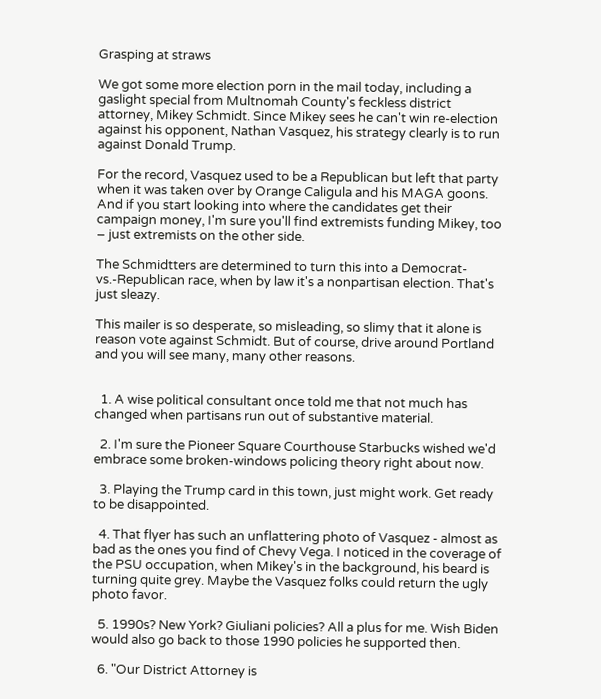Grasping at straws

We got some more election porn in the mail today, including a gaslight special from Multnomah County's feckless district attorney, Mikey Schmidt. Since Mikey sees he can't win re-election against his opponent, Nathan Vasquez, his strategy clearly is to run against Donald Trump.

For the record, Vasquez used to be a Republican but left that party when it was taken over by Orange Caligula and his MAGA goons. And if you start looking into where the candidates get their campaign money, I'm sure you'll find extremists funding Mikey, too – just extremists on the other side.

The Schmidtters are determined to turn this into a Democrat-vs.-Republican race, when by law it's a nonpartisan election. That's just sleazy.

This mailer is so desperate, so misleading, so slimy that it alone is reason vote against Schmidt. But of course, drive around Portland and you will see many, many other reasons.


  1. A wise political consultant once told me that not much has changed when partisans run out of substantive material.

  2. I'm sure the Pioneer Square Courthouse Starbucks wished we'd embrace some broken-windows policing theory right about now.

  3. Playing the Trump card in this town, just might work. Get ready to be disappointed.

  4. That flyer has such an unflattering photo of Vasquez - almost as bad as the ones you find of Chevy Vega. I noticed in the coverage of the PSU occupation, when Mikey's in the background, his beard is turning quite grey. Maybe the Vasquez folks could return the ugly photo favor.

  5. 1990s? New York? Giuliani policies? All a plus for me. Wish Biden would also go back to those 1990 policies he supported then.

  6. "Our District Attorney is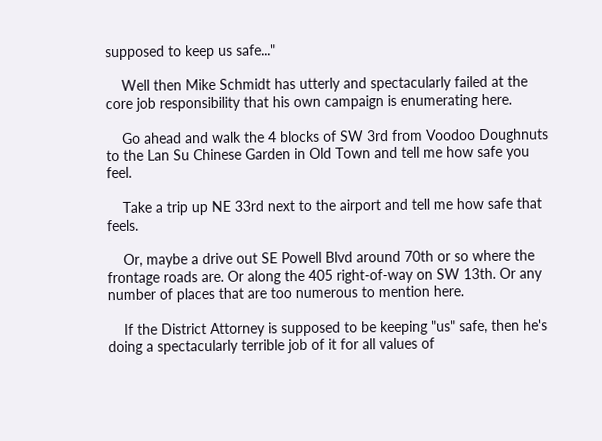supposed to keep us safe..."

    Well then Mike Schmidt has utterly and spectacularly failed at the core job responsibility that his own campaign is enumerating here.

    Go ahead and walk the 4 blocks of SW 3rd from Voodoo Doughnuts to the Lan Su Chinese Garden in Old Town and tell me how safe you feel.

    Take a trip up NE 33rd next to the airport and tell me how safe that feels.

    Or, maybe a drive out SE Powell Blvd around 70th or so where the frontage roads are. Or along the 405 right-of-way on SW 13th. Or any number of places that are too numerous to mention here.

    If the District Attorney is supposed to be keeping "us" safe, then he's doing a spectacularly terrible job of it for all values of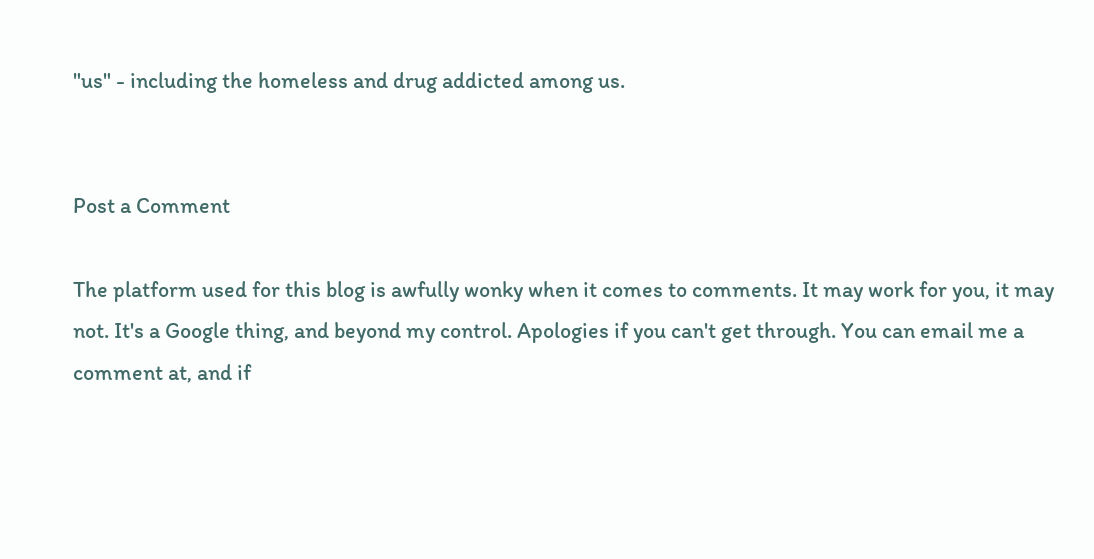"us" - including the homeless and drug addicted among us.


Post a Comment

The platform used for this blog is awfully wonky when it comes to comments. It may work for you, it may not. It's a Google thing, and beyond my control. Apologies if you can't get through. You can email me a comment at, and if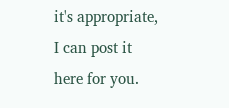it's appropriate, I can post it here for you.